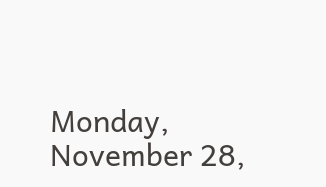Monday, November 28,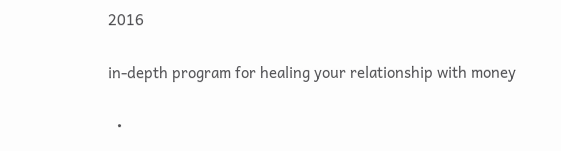2016

in-depth program for healing your relationship with money

  •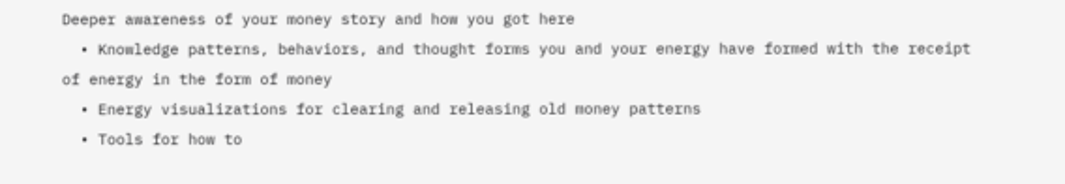Deeper awareness of your money story and how you got here
  • Knowledge patterns, behaviors, and thought forms you and your energy have formed with the receipt of energy in the form of money
  • Energy visualizations for clearing and releasing old money patterns
  • Tools for how to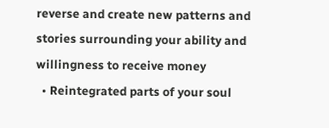reverse and create new patterns and stories surrounding your ability and willingness to receive money
  • Reintegrated parts of your soul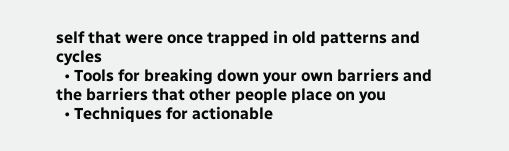self that were once trapped in old patterns and cycles
  • Tools for breaking down your own barriers and the barriers that other people place on you
  • Techniques for actionable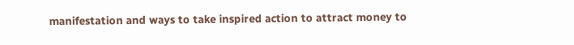manifestation and ways to take inspired action to attract money to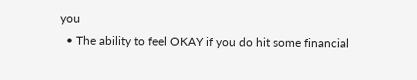you
  • The ability to feel OKAY if you do hit some financial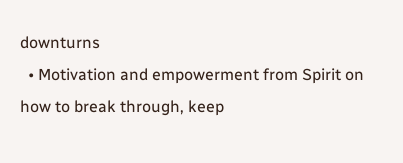downturns
  • Motivation and empowerment from Spirit on how to break through, keep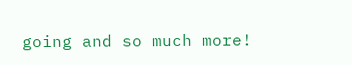going and so much more!